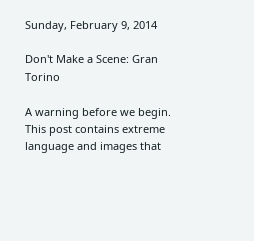Sunday, February 9, 2014

Don't Make a Scene: Gran Torino

A warning before we begin. This post contains extreme language and images that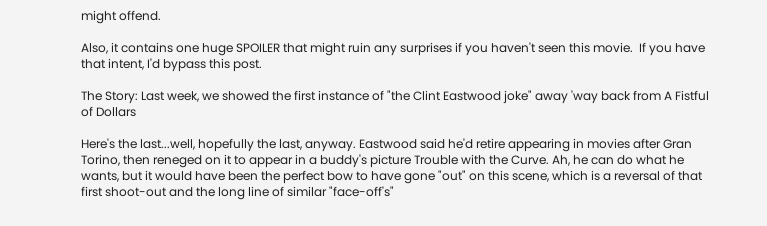might offend.

Also, it contains one huge SPOILER that might ruin any surprises if you haven't seen this movie.  If you have that intent, I'd bypass this post.

The Story: Last week, we showed the first instance of "the Clint Eastwood joke" away 'way back from A Fistful of Dollars

Here's the last...well, hopefully the last, anyway. Eastwood said he'd retire appearing in movies after Gran Torino, then reneged on it to appear in a buddy's picture Trouble with the Curve. Ah, he can do what he wants, but it would have been the perfect bow to have gone "out" on this scene, which is a reversal of that first shoot-out and the long line of similar "face-off's"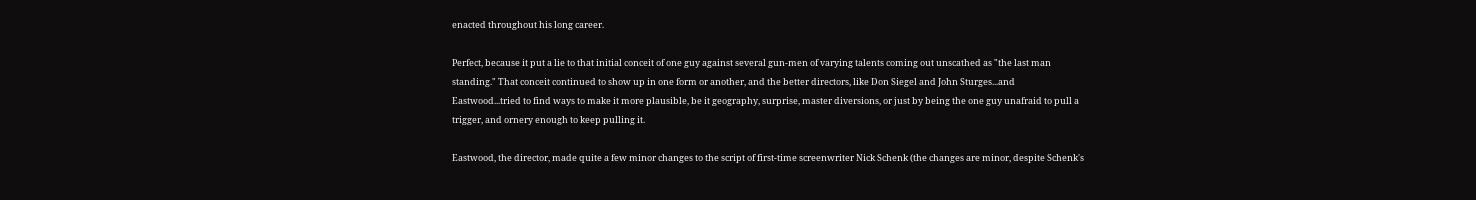enacted throughout his long career.

Perfect, because it put a lie to that initial conceit of one guy against several gun-men of varying talents coming out unscathed as "the last man standing." That conceit continued to show up in one form or another, and the better directors, like Don Siegel and John Sturges...and Eastwood...tried to find ways to make it more plausible, be it geography, surprise, master diversions, or just by being the one guy unafraid to pull a trigger, and ornery enough to keep pulling it.

Eastwood, the director, made quite a few minor changes to the script of first-time screenwriter Nick Schenk (the changes are minor, despite Schenk's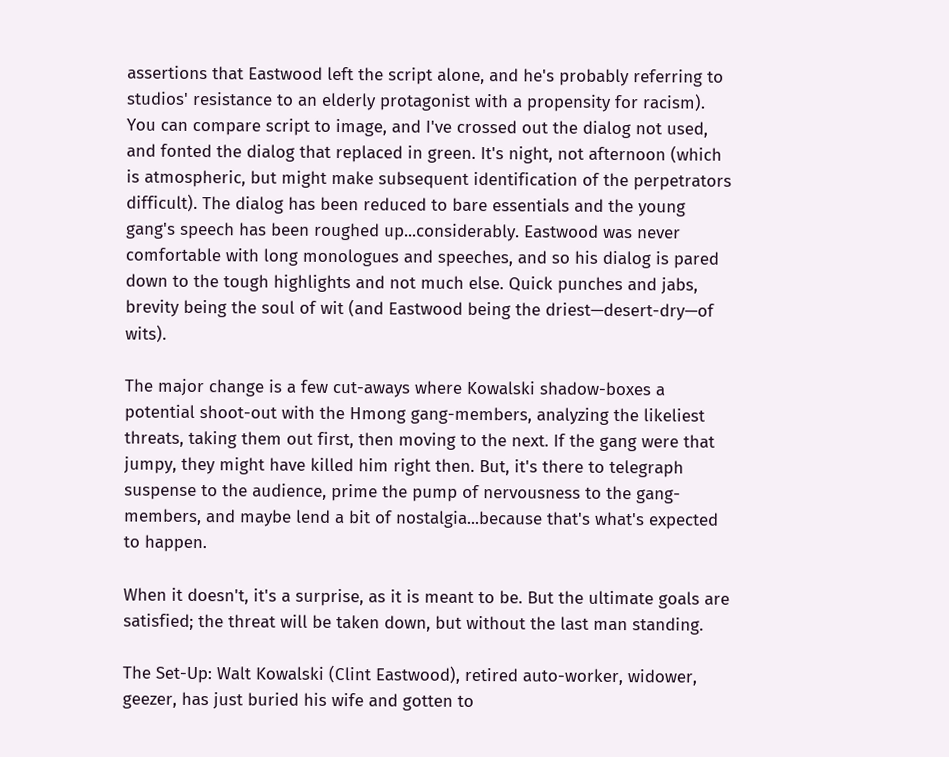assertions that Eastwood left the script alone, and he's probably referring to studios' resistance to an elderly protagonist with a propensity for racism). You can compare script to image, and I've crossed out the dialog not used, and fonted the dialog that replaced in green. It's night, not afternoon (which is atmospheric, but might make subsequent identification of the perpetrators difficult). The dialog has been reduced to bare essentials and the young gang's speech has been roughed up...considerably. Eastwood was never comfortable with long monologues and speeches, and so his dialog is pared down to the tough highlights and not much else. Quick punches and jabs, brevity being the soul of wit (and Eastwood being the driest—desert-dry—of wits).

The major change is a few cut-aways where Kowalski shadow-boxes a potential shoot-out with the Hmong gang-members, analyzing the likeliest threats, taking them out first, then moving to the next. If the gang were that jumpy, they might have killed him right then. But, it's there to telegraph suspense to the audience, prime the pump of nervousness to the gang-members, and maybe lend a bit of nostalgia...because that's what's expected to happen.

When it doesn't, it's a surprise, as it is meant to be. But the ultimate goals are satisfied; the threat will be taken down, but without the last man standing.

The Set-Up: Walt Kowalski (Clint Eastwood), retired auto-worker, widower, geezer, has just buried his wife and gotten to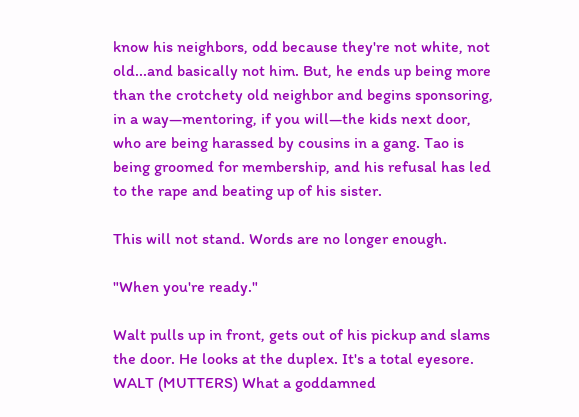know his neighbors, odd because they're not white, not old...and basically not him. But, he ends up being more than the crotchety old neighbor and begins sponsoring, in a way—mentoring, if you will—the kids next door, who are being harassed by cousins in a gang. Tao is being groomed for membership, and his refusal has led to the rape and beating up of his sister.

This will not stand. Words are no longer enough.

"When you're ready."

Walt pulls up in front, gets out of his pickup and slams the door. He looks at the duplex. It's a total eyesore.
WALT (MUTTERS) What a goddamned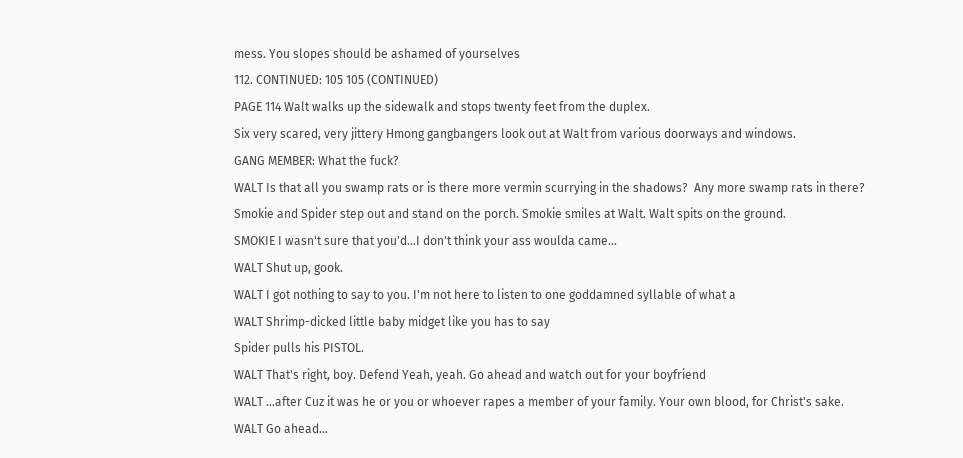mess. You slopes should be ashamed of yourselves
112. CONTINUED: 105 105 (CONTINUED)
PAGE 114 Walt walks up the sidewalk and stops twenty feet from the duplex.
Six very scared, very jittery Hmong gangbangers look out at Walt from various doorways and windows.
GANG MEMBER: What the fuck?
WALT Is that all you swamp rats or is there more vermin scurrying in the shadows?  Any more swamp rats in there?
Smokie and Spider step out and stand on the porch. Smokie smiles at Walt. Walt spits on the ground.
SMOKIE I wasn't sure that you'd...I don't think your ass woulda came...
WALT Shut up, gook.
WALT I got nothing to say to you. I'm not here to listen to one goddamned syllable of what a
WALT Shrimp-dicked little baby midget like you has to say
Spider pulls his PISTOL.
WALT That's right, boy. Defend Yeah, yeah. Go ahead and watch out for your boyfriend
WALT ...after Cuz it was he or you or whoever rapes a member of your family. Your own blood, for Christ's sake.
WALT Go ahead...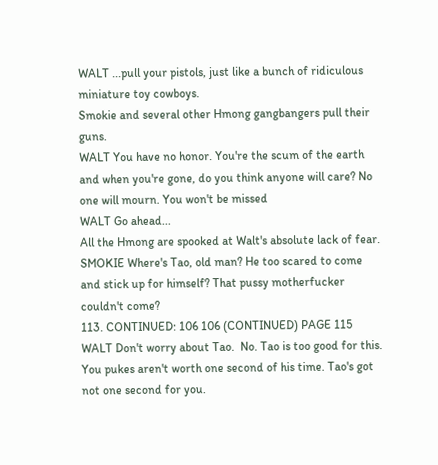WALT ...pull your pistols, just like a bunch of ridiculous miniature toy cowboys.
Smokie and several other Hmong gangbangers pull their guns.
WALT You have no honor. You're the scum of the earth and when you're gone, do you think anyone will care? No one will mourn. You won't be missed
WALT Go ahead...
All the Hmong are spooked at Walt's absolute lack of fear.
SMOKIE Where's Tao, old man? He too scared to come and stick up for himself? That pussy motherfucker couldn't come?
113. CONTINUED: 106 106 (CONTINUED) PAGE 115
WALT Don't worry about Tao.  No. Tao is too good for this. You pukes aren't worth one second of his time. Tao's got not one second for you.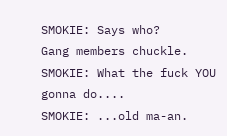SMOKIE: Says who?
Gang members chuckle.
SMOKIE: What the fuck YOU gonna do....
SMOKIE: ...old ma-an.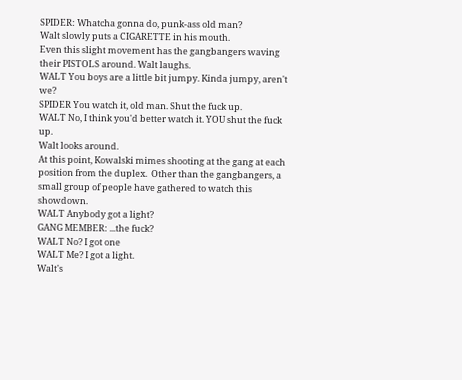SPIDER: Whatcha gonna do, punk-ass old man?
Walt slowly puts a CIGARETTE in his mouth.
Even this slight movement has the gangbangers waving their PISTOLS around. Walt laughs.
WALT You boys are a little bit jumpy. Kinda jumpy, aren't we?
SPIDER You watch it, old man. Shut the fuck up.
WALT No, I think you'd better watch it. YOU shut the fuck up.
Walt looks around.
At this point, Kowalski mimes shooting at the gang at each position from the duplex.  Other than the gangbangers, a small group of people have gathered to watch this showdown.
WALT Anybody got a light?
GANG MEMBER: ...the fuck?
WALT No? I got one
WALT Me? I got a light.
Walt's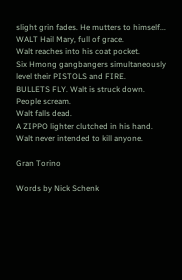slight grin fades. He mutters to himself...
WALT Hail Mary, full of grace.
Walt reaches into his coat pocket.
Six Hmong gangbangers simultaneously level their PISTOLS and FIRE.
BULLETS FLY. Walt is struck down.
People scream.
Walt falls dead.
A ZIPPO lighter clutched in his hand.
Walt never intended to kill anyone.

Gran Torino

Words by Nick Schenk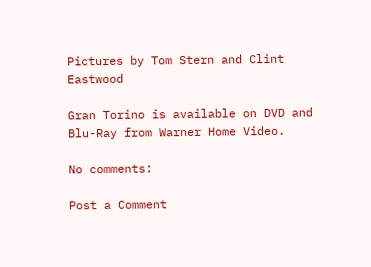Pictures by Tom Stern and Clint Eastwood

Gran Torino is available on DVD and Blu-Ray from Warner Home Video.

No comments:

Post a Comment